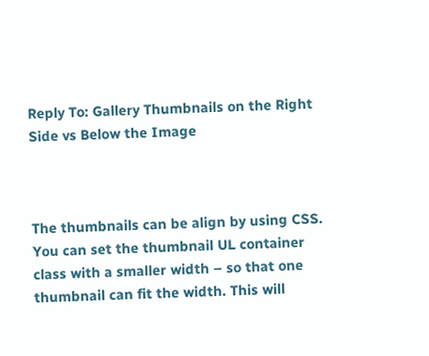Reply To: Gallery Thumbnails on the Right Side vs Below the Image



The thumbnails can be align by using CSS. You can set the thumbnail UL container class with a smaller width – so that one thumbnail can fit the width. This will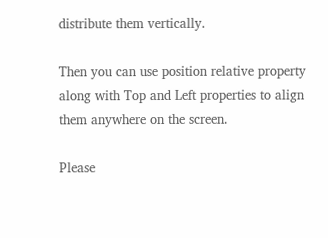distribute them vertically.

Then you can use position relative property along with Top and Left properties to align them anywhere on the screen.

Please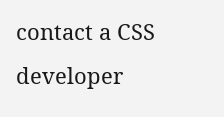contact a CSS developer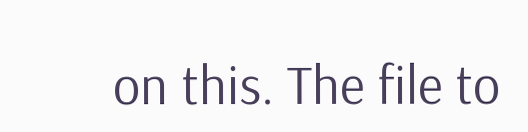on this. The file to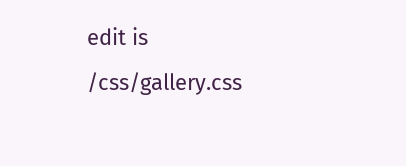edit is /css/gallery.css